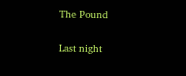The Pound

Last night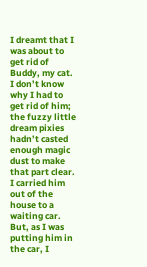I dreamt that I was about to get rid of Buddy, my cat. I don’t know why I had to get rid of him; the fuzzy little dream pixies hadn’t casted enough magic dust to make that part clear. I carried him out of the house to a waiting car. But, as I was putting him in the car, I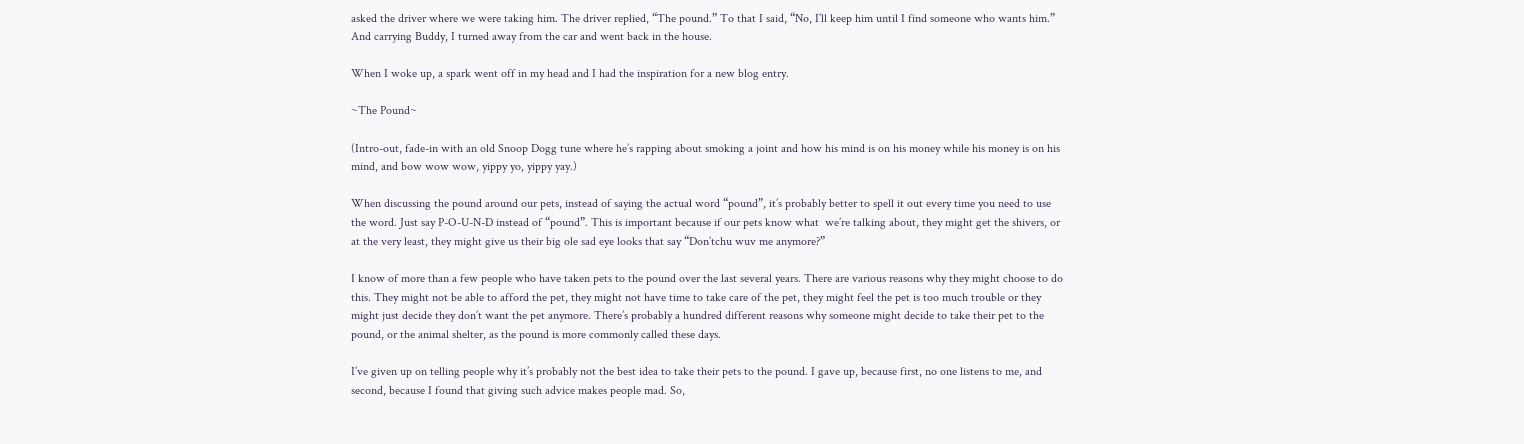asked the driver where we were taking him. The driver replied, “The pound.” To that I said, “No, I’ll keep him until I find someone who wants him.” And carrying Buddy, I turned away from the car and went back in the house.

When I woke up, a spark went off in my head and I had the inspiration for a new blog entry.

~The Pound~

(Intro-out, fade-in with an old Snoop Dogg tune where he’s rapping about smoking a joint and how his mind is on his money while his money is on his mind, and bow wow wow, yippy yo, yippy yay.)

When discussing the pound around our pets, instead of saying the actual word “pound”, it’s probably better to spell it out every time you need to use the word. Just say P-O-U-N-D instead of “pound”. This is important because if our pets know what  we’re talking about, they might get the shivers, or at the very least, they might give us their big ole sad eye looks that say “Don’tchu wuv me anymore?”

I know of more than a few people who have taken pets to the pound over the last several years. There are various reasons why they might choose to do this. They might not be able to afford the pet, they might not have time to take care of the pet, they might feel the pet is too much trouble or they might just decide they don’t want the pet anymore. There’s probably a hundred different reasons why someone might decide to take their pet to the pound, or the animal shelter, as the pound is more commonly called these days.

I’ve given up on telling people why it’s probably not the best idea to take their pets to the pound. I gave up, because first, no one listens to me, and second, because I found that giving such advice makes people mad. So,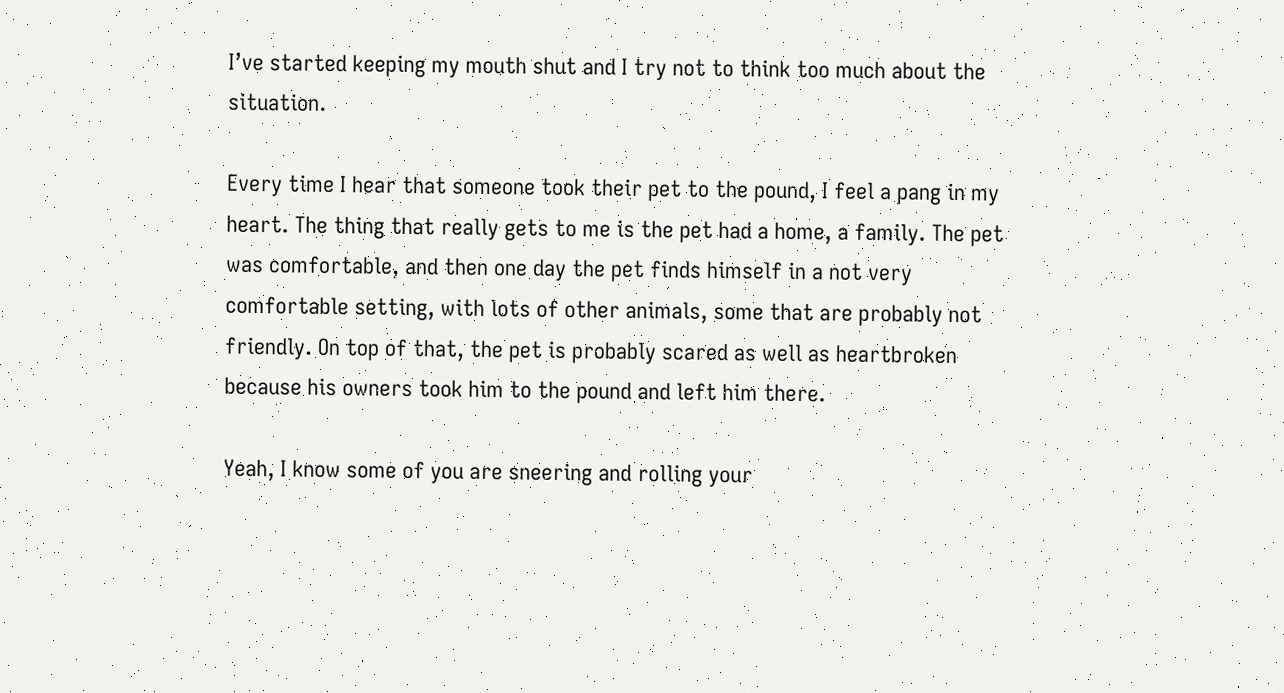I’ve started keeping my mouth shut and I try not to think too much about the situation.

Every time I hear that someone took their pet to the pound, I feel a pang in my heart. The thing that really gets to me is the pet had a home, a family. The pet was comfortable, and then one day the pet finds himself in a not very comfortable setting, with lots of other animals, some that are probably not friendly. On top of that, the pet is probably scared as well as heartbroken because his owners took him to the pound and left him there.

Yeah, I know some of you are sneering and rolling your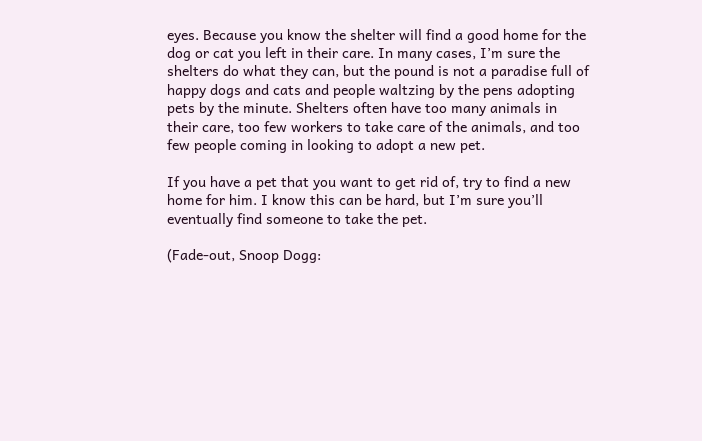eyes. Because you know the shelter will find a good home for the dog or cat you left in their care. In many cases, I’m sure the shelters do what they can, but the pound is not a paradise full of happy dogs and cats and people waltzing by the pens adopting pets by the minute. Shelters often have too many animals in their care, too few workers to take care of the animals, and too few people coming in looking to adopt a new pet.

If you have a pet that you want to get rid of, try to find a new home for him. I know this can be hard, but I’m sure you’ll eventually find someone to take the pet.

(Fade-out, Snoop Dogg: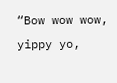“Bow wow wow, yippy yo,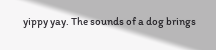yippy yay. The sounds of a dog brings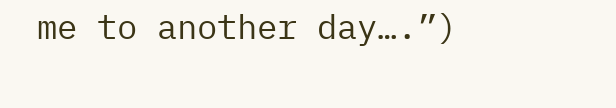me to another day….”)